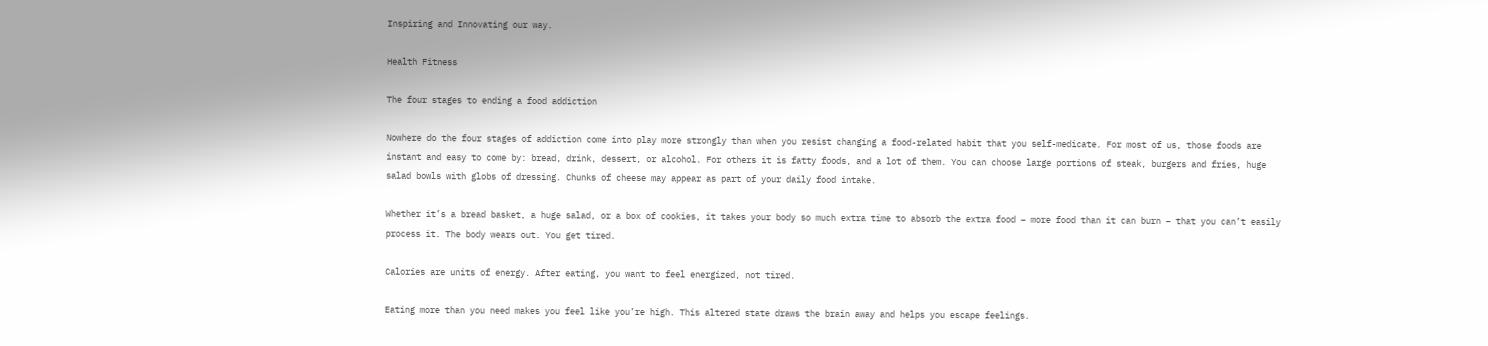Inspiring and Innovating our way.

Health Fitness

The four stages to ending a food addiction

Nowhere do the four stages of addiction come into play more strongly than when you resist changing a food-related habit that you self-medicate. For most of us, those foods are instant and easy to come by: bread, drink, dessert, or alcohol. For others it is fatty foods, and a lot of them. You can choose large portions of steak, burgers and fries, huge salad bowls with globs of dressing. Chunks of cheese may appear as part of your daily food intake.

Whether it’s a bread basket, a huge salad, or a box of cookies, it takes your body so much extra time to absorb the extra food – more food than it can burn – that you can’t easily process it. The body wears out. You get tired.

Calories are units of energy. After eating, you want to feel energized, not tired.

Eating more than you need makes you feel like you’re high. This altered state draws the brain away and helps you escape feelings.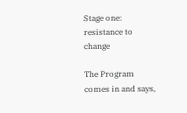Stage one: resistance to change

The Program comes in and says,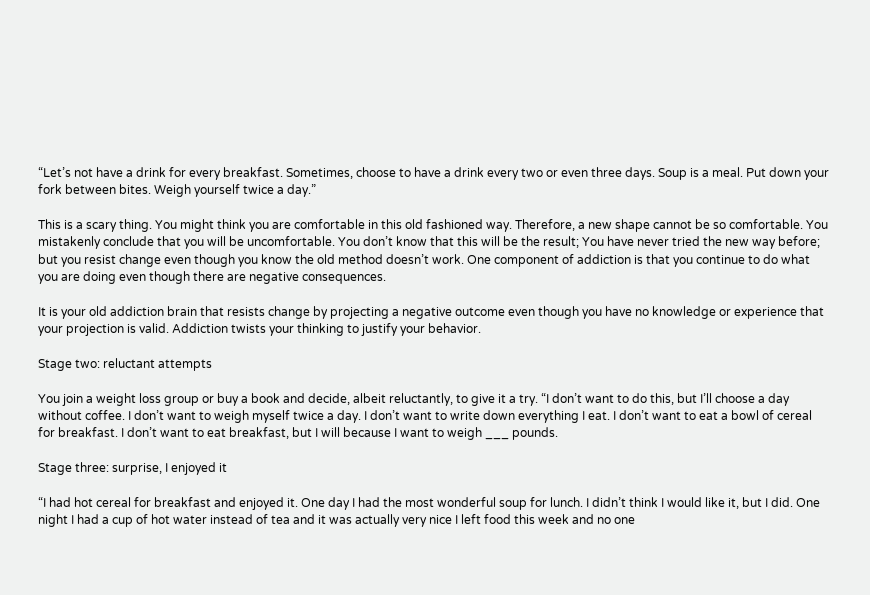“Let’s not have a drink for every breakfast. Sometimes, choose to have a drink every two or even three days. Soup is a meal. Put down your fork between bites. Weigh yourself twice a day.”

This is a scary thing. You might think you are comfortable in this old fashioned way. Therefore, a new shape cannot be so comfortable. You mistakenly conclude that you will be uncomfortable. You don’t know that this will be the result; You have never tried the new way before; but you resist change even though you know the old method doesn’t work. One component of addiction is that you continue to do what you are doing even though there are negative consequences.

It is your old addiction brain that resists change by projecting a negative outcome even though you have no knowledge or experience that your projection is valid. Addiction twists your thinking to justify your behavior.

Stage two: reluctant attempts

You join a weight loss group or buy a book and decide, albeit reluctantly, to give it a try. “I don’t want to do this, but I’ll choose a day without coffee. I don’t want to weigh myself twice a day. I don’t want to write down everything I eat. I don’t want to eat a bowl of cereal for breakfast. I don’t want to eat breakfast, but I will because I want to weigh ___ pounds.

Stage three: surprise, I enjoyed it

“I had hot cereal for breakfast and enjoyed it. One day I had the most wonderful soup for lunch. I didn’t think I would like it, but I did. One night I had a cup of hot water instead of tea and it was actually very nice I left food this week and no one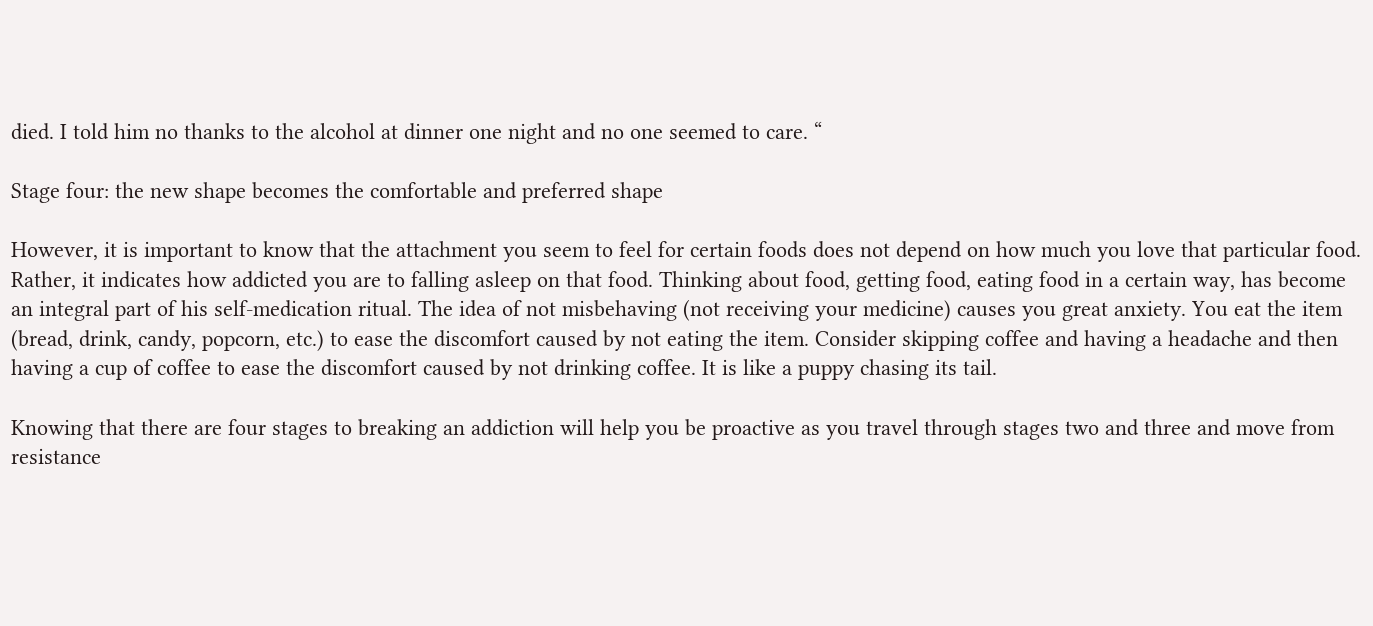died. I told him no thanks to the alcohol at dinner one night and no one seemed to care. “

Stage four: the new shape becomes the comfortable and preferred shape

However, it is important to know that the attachment you seem to feel for certain foods does not depend on how much you love that particular food. Rather, it indicates how addicted you are to falling asleep on that food. Thinking about food, getting food, eating food in a certain way, has become an integral part of his self-medication ritual. The idea of not misbehaving (not receiving your medicine) causes you great anxiety. You eat the item (bread, drink, candy, popcorn, etc.) to ease the discomfort caused by not eating the item. Consider skipping coffee and having a headache and then having a cup of coffee to ease the discomfort caused by not drinking coffee. It is like a puppy chasing its tail.

Knowing that there are four stages to breaking an addiction will help you be proactive as you travel through stages two and three and move from resistance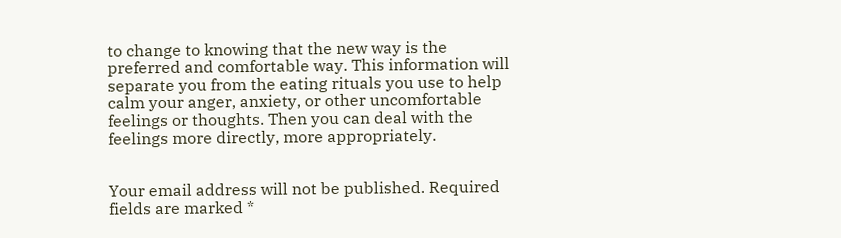to change to knowing that the new way is the preferred and comfortable way. This information will separate you from the eating rituals you use to help calm your anger, anxiety, or other uncomfortable feelings or thoughts. Then you can deal with the feelings more directly, more appropriately.


Your email address will not be published. Required fields are marked *